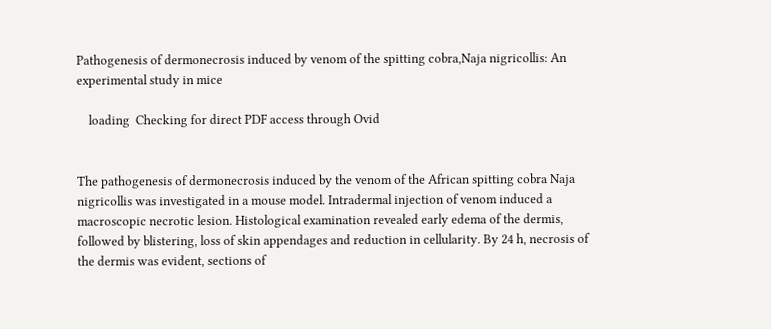Pathogenesis of dermonecrosis induced by venom of the spitting cobra,Naja nigricollis: An experimental study in mice

    loading  Checking for direct PDF access through Ovid


The pathogenesis of dermonecrosis induced by the venom of the African spitting cobra Naja nigricollis was investigated in a mouse model. Intradermal injection of venom induced a macroscopic necrotic lesion. Histological examination revealed early edema of the dermis, followed by blistering, loss of skin appendages and reduction in cellularity. By 24 h, necrosis of the dermis was evident, sections of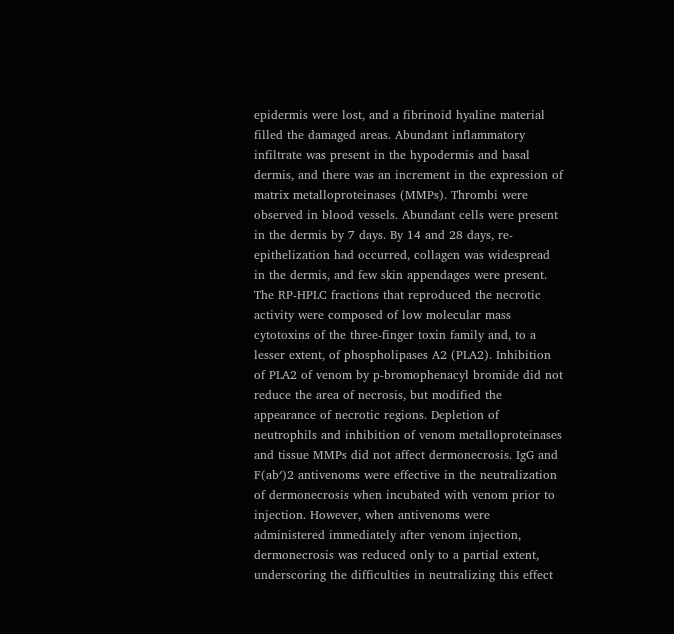epidermis were lost, and a fibrinoid hyaline material filled the damaged areas. Abundant inflammatory infiltrate was present in the hypodermis and basal dermis, and there was an increment in the expression of matrix metalloproteinases (MMPs). Thrombi were observed in blood vessels. Abundant cells were present in the dermis by 7 days. By 14 and 28 days, re-epithelization had occurred, collagen was widespread in the dermis, and few skin appendages were present. The RP-HPLC fractions that reproduced the necrotic activity were composed of low molecular mass cytotoxins of the three-finger toxin family and, to a lesser extent, of phospholipases A2 (PLA2). Inhibition of PLA2 of venom by p-bromophenacyl bromide did not reduce the area of necrosis, but modified the appearance of necrotic regions. Depletion of neutrophils and inhibition of venom metalloproteinases and tissue MMPs did not affect dermonecrosis. IgG and F(ab′)2 antivenoms were effective in the neutralization of dermonecrosis when incubated with venom prior to injection. However, when antivenoms were administered immediately after venom injection, dermonecrosis was reduced only to a partial extent, underscoring the difficulties in neutralizing this effect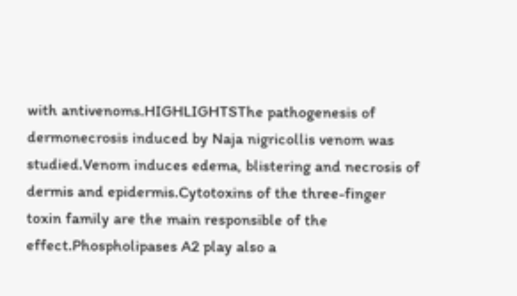with antivenoms.HIGHLIGHTSThe pathogenesis of dermonecrosis induced by Naja nigricollis venom was studied.Venom induces edema, blistering and necrosis of dermis and epidermis.Cytotoxins of the three-finger toxin family are the main responsible of the effect.Phospholipases A2 play also a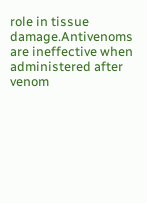role in tissue damage.Antivenoms are ineffective when administered after venom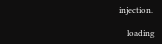injection.

    loading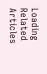Loading Related Articles